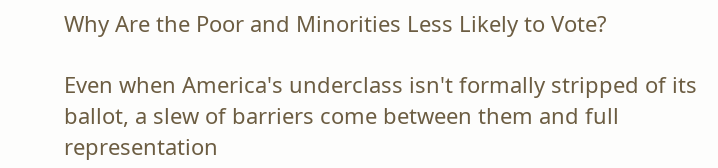Why Are the Poor and Minorities Less Likely to Vote?

Even when America's underclass isn't formally stripped of its ballot, a slew of barriers come between them and full representation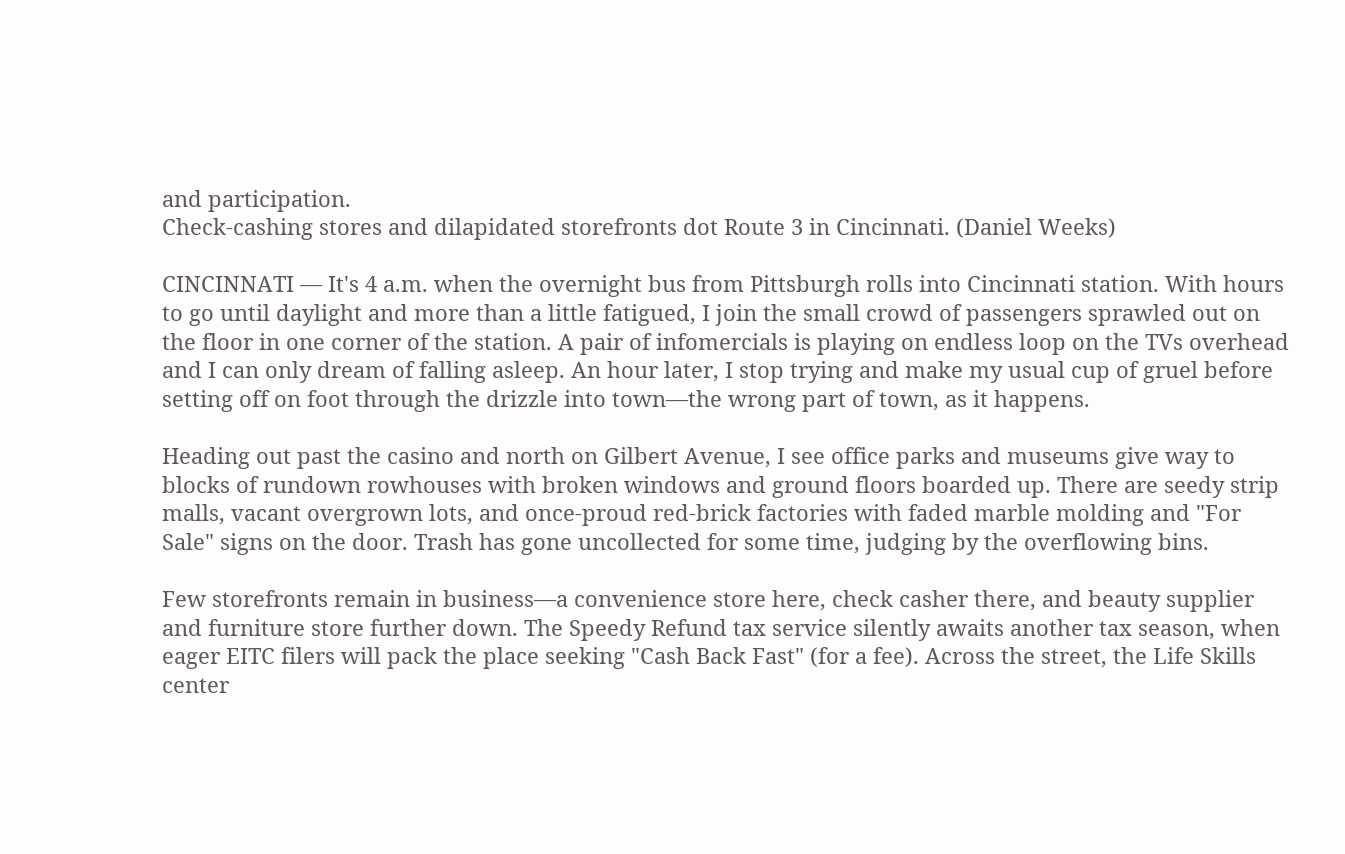and participation.
Check-cashing stores and dilapidated storefronts dot Route 3 in Cincinnati. (Daniel Weeks)

CINCINNATI — It's 4 a.m. when the overnight bus from Pittsburgh rolls into Cincinnati station. With hours to go until daylight and more than a little fatigued, I join the small crowd of passengers sprawled out on the floor in one corner of the station. A pair of infomercials is playing on endless loop on the TVs overhead and I can only dream of falling asleep. An hour later, I stop trying and make my usual cup of gruel before setting off on foot through the drizzle into town—the wrong part of town, as it happens.

Heading out past the casino and north on Gilbert Avenue, I see office parks and museums give way to blocks of rundown rowhouses with broken windows and ground floors boarded up. There are seedy strip malls, vacant overgrown lots, and once-proud red-brick factories with faded marble molding and "For Sale" signs on the door. Trash has gone uncollected for some time, judging by the overflowing bins.

Few storefronts remain in business—a convenience store here, check casher there, and beauty supplier and furniture store further down. The Speedy Refund tax service silently awaits another tax season, when eager EITC filers will pack the place seeking "Cash Back Fast" (for a fee). Across the street, the Life Skills center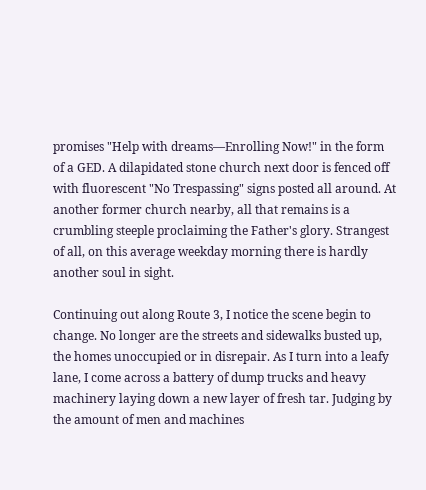promises "Help with dreams—Enrolling Now!" in the form of a GED. A dilapidated stone church next door is fenced off with fluorescent "No Trespassing" signs posted all around. At another former church nearby, all that remains is a crumbling steeple proclaiming the Father's glory. Strangest of all, on this average weekday morning there is hardly another soul in sight.

Continuing out along Route 3, I notice the scene begin to change. No longer are the streets and sidewalks busted up, the homes unoccupied or in disrepair. As I turn into a leafy lane, I come across a battery of dump trucks and heavy machinery laying down a new layer of fresh tar. Judging by the amount of men and machines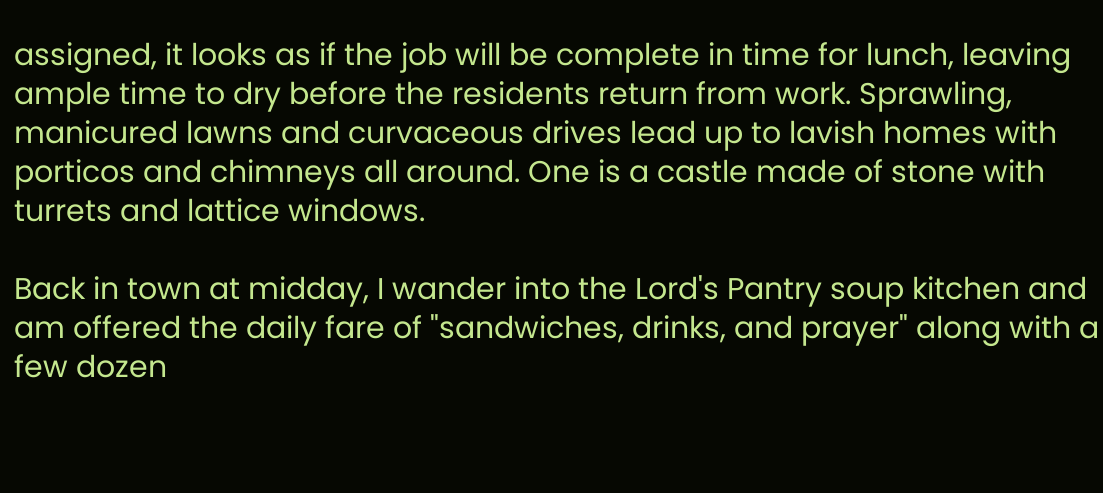assigned, it looks as if the job will be complete in time for lunch, leaving ample time to dry before the residents return from work. Sprawling, manicured lawns and curvaceous drives lead up to lavish homes with porticos and chimneys all around. One is a castle made of stone with turrets and lattice windows.

Back in town at midday, I wander into the Lord's Pantry soup kitchen and am offered the daily fare of "sandwiches, drinks, and prayer" along with a few dozen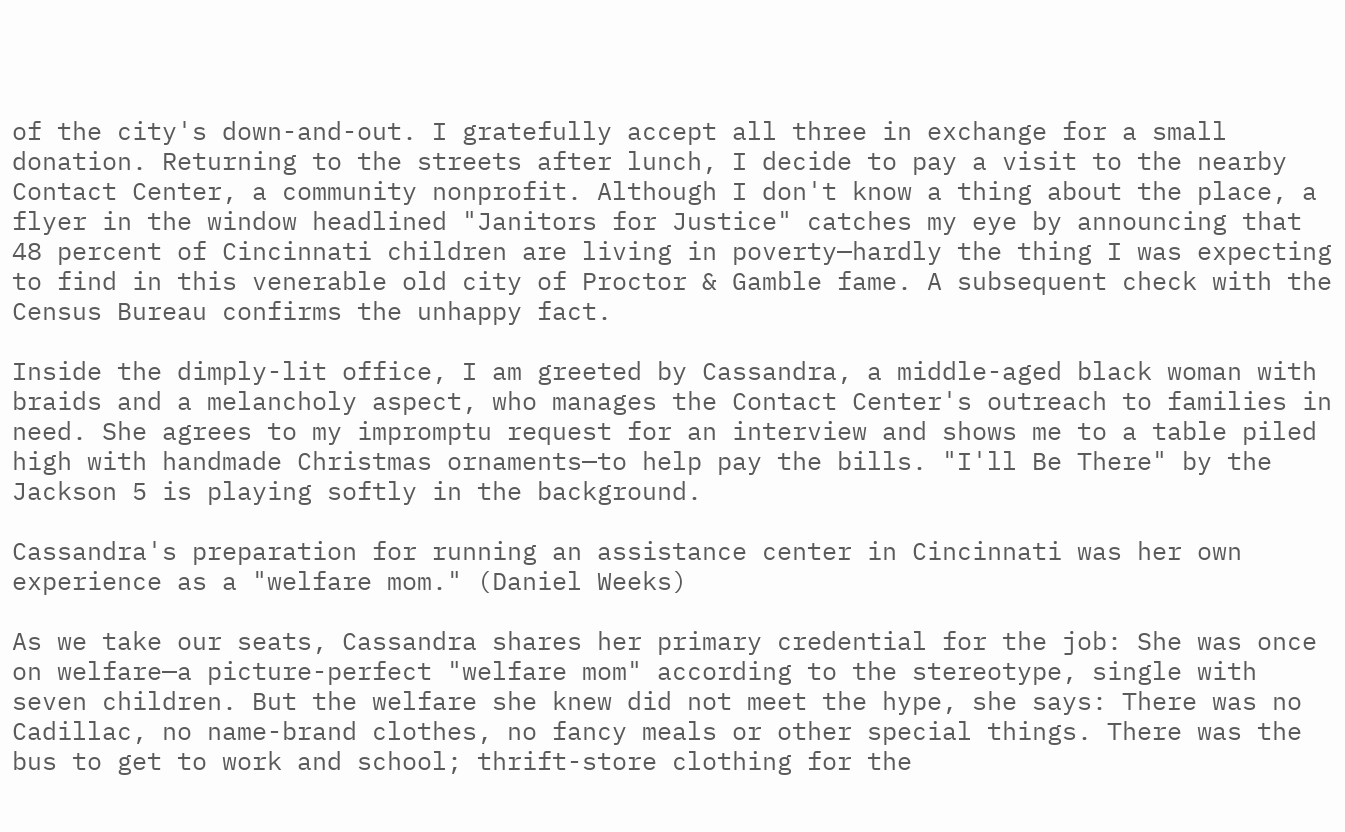of the city's down-and-out. I gratefully accept all three in exchange for a small donation. Returning to the streets after lunch, I decide to pay a visit to the nearby Contact Center, a community nonprofit. Although I don't know a thing about the place, a flyer in the window headlined "Janitors for Justice" catches my eye by announcing that 48 percent of Cincinnati children are living in poverty—hardly the thing I was expecting to find in this venerable old city of Proctor & Gamble fame. A subsequent check with the Census Bureau confirms the unhappy fact.

Inside the dimply-lit office, I am greeted by Cassandra, a middle-aged black woman with braids and a melancholy aspect, who manages the Contact Center's outreach to families in need. She agrees to my impromptu request for an interview and shows me to a table piled high with handmade Christmas ornaments—to help pay the bills. "I'll Be There" by the Jackson 5 is playing softly in the background.

Cassandra's preparation for running an assistance center in Cincinnati was her own experience as a "welfare mom." (Daniel Weeks)

As we take our seats, Cassandra shares her primary credential for the job: She was once on welfare—a picture-perfect "welfare mom" according to the stereotype, single with seven children. But the welfare she knew did not meet the hype, she says: There was no Cadillac, no name-brand clothes, no fancy meals or other special things. There was the bus to get to work and school; thrift-store clothing for the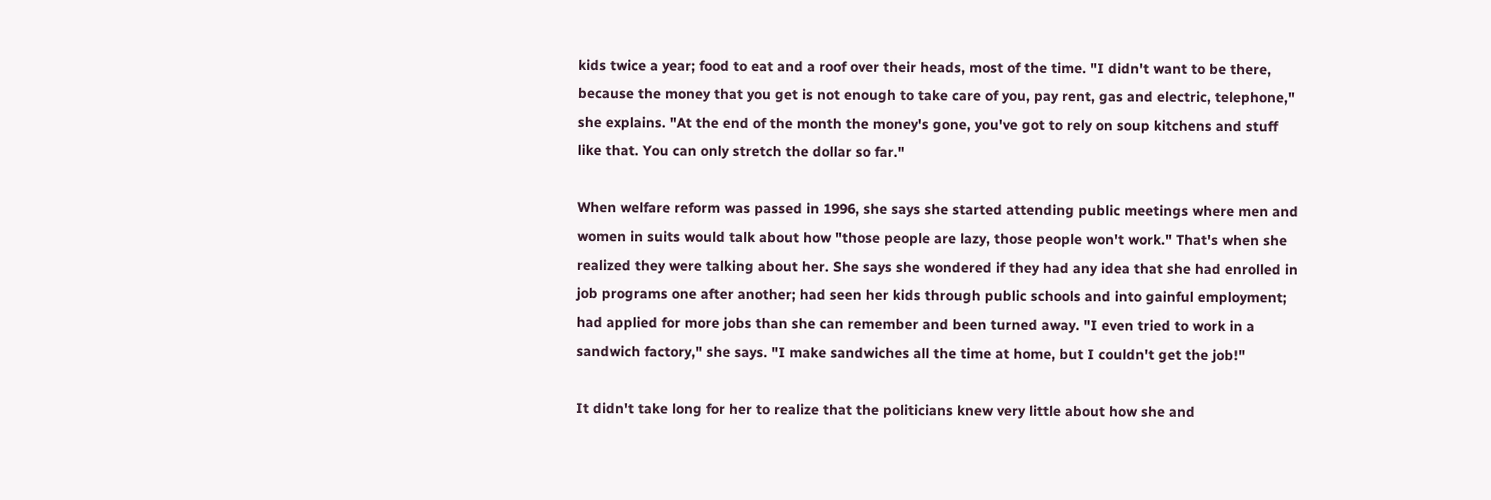kids twice a year; food to eat and a roof over their heads, most of the time. "I didn't want to be there, because the money that you get is not enough to take care of you, pay rent, gas and electric, telephone," she explains. "At the end of the month the money's gone, you've got to rely on soup kitchens and stuff like that. You can only stretch the dollar so far."

When welfare reform was passed in 1996, she says she started attending public meetings where men and women in suits would talk about how "those people are lazy, those people won't work." That's when she realized they were talking about her. She says she wondered if they had any idea that she had enrolled in job programs one after another; had seen her kids through public schools and into gainful employment; had applied for more jobs than she can remember and been turned away. "I even tried to work in a sandwich factory," she says. "I make sandwiches all the time at home, but I couldn't get the job!"

It didn't take long for her to realize that the politicians knew very little about how she and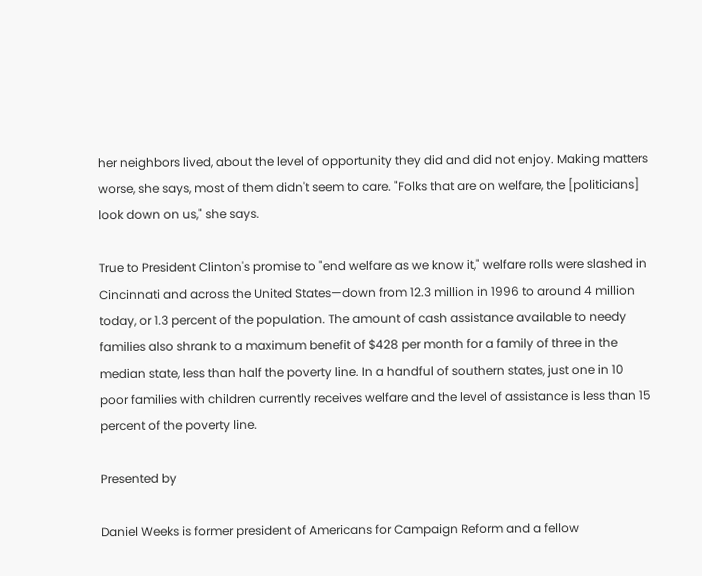her neighbors lived, about the level of opportunity they did and did not enjoy. Making matters worse, she says, most of them didn't seem to care. "Folks that are on welfare, the [politicians] look down on us," she says.

True to President Clinton's promise to "end welfare as we know it," welfare rolls were slashed in Cincinnati and across the United States—down from 12.3 million in 1996 to around 4 million today, or 1.3 percent of the population. The amount of cash assistance available to needy families also shrank to a maximum benefit of $428 per month for a family of three in the median state, less than half the poverty line. In a handful of southern states, just one in 10 poor families with children currently receives welfare and the level of assistance is less than 15 percent of the poverty line.

Presented by

Daniel Weeks is former president of Americans for Campaign Reform and a fellow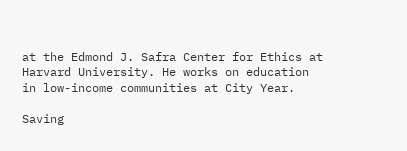at the Edmond J. Safra Center for Ethics at Harvard University. He works on education in low-income communities at City Year.

Saving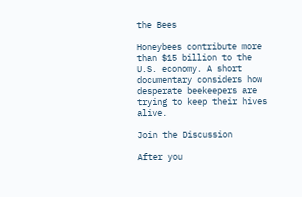the Bees

Honeybees contribute more than $15 billion to the U.S. economy. A short documentary considers how desperate beekeepers are trying to keep their hives alive.

Join the Discussion

After you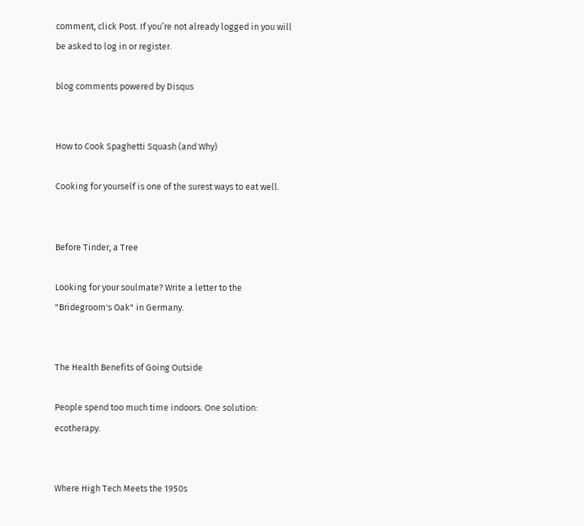comment, click Post. If you’re not already logged in you will be asked to log in or register.

blog comments powered by Disqus


How to Cook Spaghetti Squash (and Why)

Cooking for yourself is one of the surest ways to eat well.


Before Tinder, a Tree

Looking for your soulmate? Write a letter to the "Bridegroom's Oak" in Germany.


The Health Benefits of Going Outside

People spend too much time indoors. One solution: ecotherapy.


Where High Tech Meets the 1950s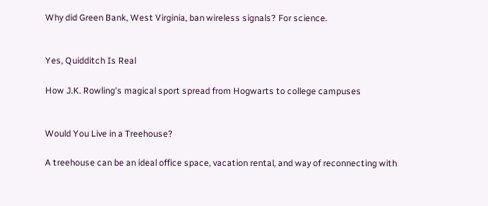Why did Green Bank, West Virginia, ban wireless signals? For science.


Yes, Quidditch Is Real

How J.K. Rowling's magical sport spread from Hogwarts to college campuses


Would You Live in a Treehouse?

A treehouse can be an ideal office space, vacation rental, and way of reconnecting with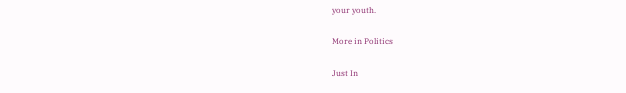your youth.

More in Politics

Just In